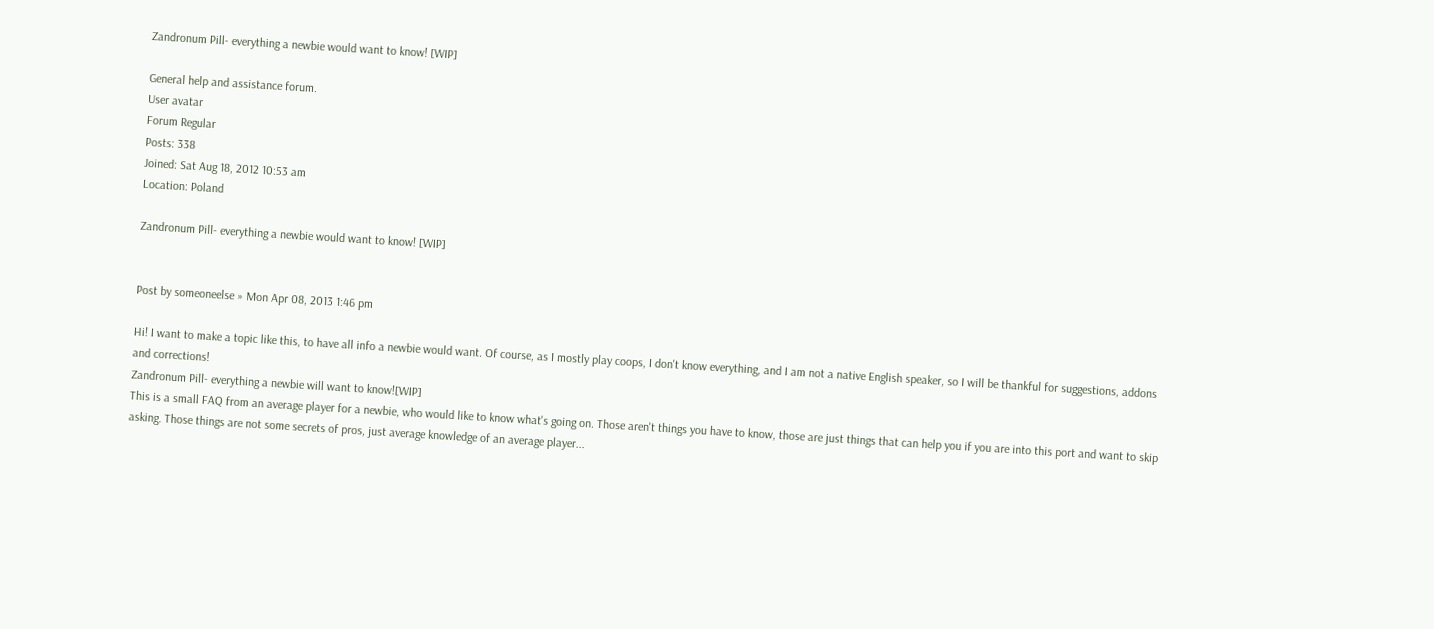Zandronum Pill- everything a newbie would want to know! [WIP]

General help and assistance forum.
User avatar
Forum Regular
Posts: 338
Joined: Sat Aug 18, 2012 10:53 am
Location: Poland

Zandronum Pill- everything a newbie would want to know! [WIP]


Post by someoneelse » Mon Apr 08, 2013 1:46 pm

Hi! I want to make a topic like this, to have all info a newbie would want. Of course, as I mostly play coops, I don't know everything, and I am not a native English speaker, so I will be thankful for suggestions, addons and corrections!
Zandronum Pill- everything a newbie will want to know![WIP]
This is a small FAQ from an average player for a newbie, who would like to know what's going on. Those aren't things you have to know, those are just things that can help you if you are into this port and want to skip asking. Those things are not some secrets of pros, just average knowledge of an average player...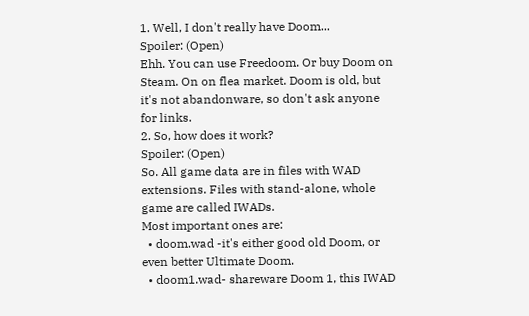1. Well, I don't really have Doom...
Spoiler: (Open)
Ehh. You can use Freedoom. Or buy Doom on Steam. On on flea market. Doom is old, but it's not abandonware, so don't ask anyone for links.
2. So, how does it work?
Spoiler: (Open)
So. All game data are in files with WAD extensions. Files with stand-alone, whole game are called IWADs.
Most important ones are:
  • doom.wad -it's either good old Doom, or even better Ultimate Doom.
  • doom1.wad- shareware Doom 1, this IWAD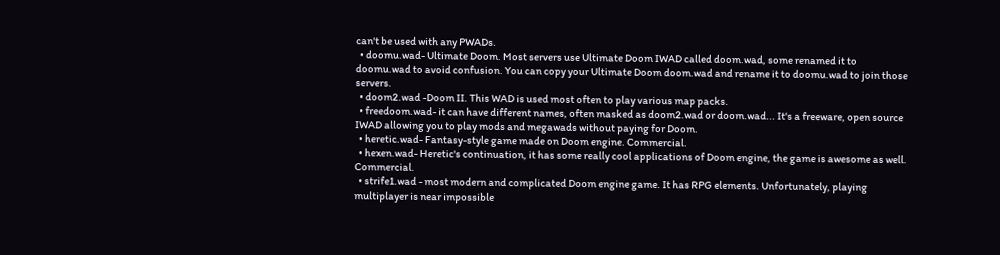can't be used with any PWADs.
  • doomu.wad- Ultimate Doom. Most servers use Ultimate Doom IWAD called doom.wad, some renamed it to doomu.wad to avoid confusion. You can copy your Ultimate Doom doom.wad and rename it to doomu.wad to join those servers.
  • doom2.wad -Doom II. This WAD is used most often to play various map packs.
  • freedoom.wad- it can have different names, often masked as doom2.wad or doom.wad... It's a freeware, open source IWAD allowing you to play mods and megawads without paying for Doom.
  • heretic.wad- Fantasy-style game made on Doom engine. Commercial.
  • hexen.wad- Heretic's continuation, it has some really cool applications of Doom engine, the game is awesome as well. Commercial.
  • strife1.wad - most modern and complicated Doom engine game. It has RPG elements. Unfortunately, playing multiplayer is near impossible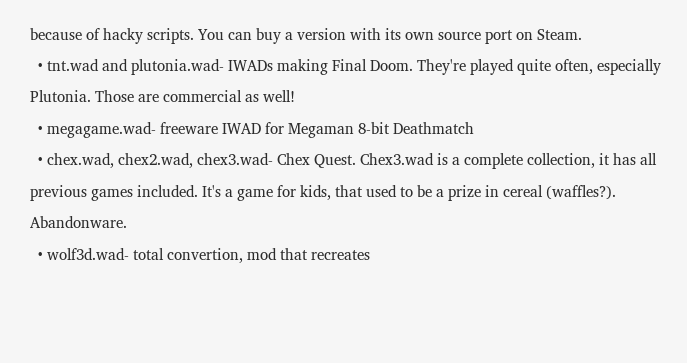because of hacky scripts. You can buy a version with its own source port on Steam.
  • tnt.wad and plutonia.wad- IWADs making Final Doom. They're played quite often, especially Plutonia. Those are commercial as well!
  • megagame.wad- freeware IWAD for Megaman 8-bit Deathmatch
  • chex.wad, chex2.wad, chex3.wad- Chex Quest. Chex3.wad is a complete collection, it has all previous games included. It's a game for kids, that used to be a prize in cereal (waffles?). Abandonware.
  • wolf3d.wad- total convertion, mod that recreates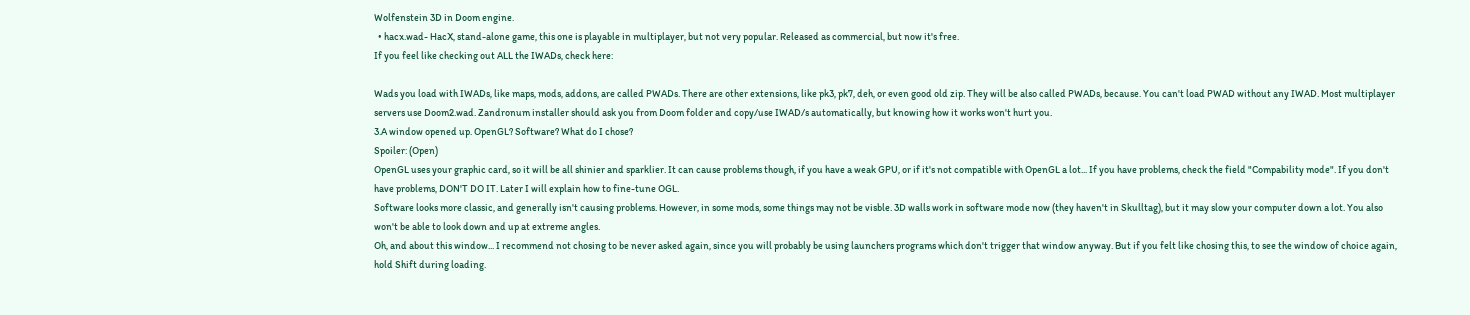Wolfenstein 3D in Doom engine.
  • hacx.wad- HacX, stand-alone game, this one is playable in multiplayer, but not very popular. Released as commercial, but now it's free.
If you feel like checking out ALL the IWADs, check here:

Wads you load with IWADs, like maps, mods, addons, are called PWADs. There are other extensions, like pk3, pk7, deh, or even good old zip. They will be also called PWADs, because. You can't load PWAD without any IWAD. Most multiplayer servers use Doom2.wad. Zandronum installer should ask you from Doom folder and copy/use IWAD/s automatically, but knowing how it works won't hurt you.
3.A window opened up. OpenGL? Software? What do I chose?
Spoiler: (Open)
OpenGL uses your graphic card, so it will be all shinier and sparklier. It can cause problems though, if you have a weak GPU, or if it's not compatible with OpenGL a lot... If you have problems, check the field "Compability mode". If you don't have problems, DON'T DO IT. Later I will explain how to fine-tune OGL.
Software looks more classic, and generally isn't causing problems. However, in some mods, some things may not be visble. 3D walls work in software mode now (they haven't in Skulltag), but it may slow your computer down a lot. You also won't be able to look down and up at extreme angles.
Oh, and about this window... I recommend not chosing to be never asked again, since you will probably be using launchers programs which don't trigger that window anyway. But if you felt like chosing this, to see the window of choice again, hold Shift during loading.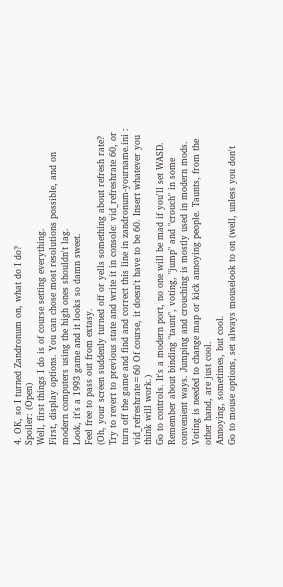4. OK, so I turned Zandronum on, what do I do?
Spoiler: (Open)
Well, first things I do is of course setting everything.
First, display options. You can chose most resolutions possible, and on modern computers using the high ones shouldn't lag.
Look, it's a 1993 game and it looks so damn sweet.
Feel free to pass out from extasy.
(Oh, your screen suddenly turned off or yells something about refresh rate? Try to revert to previous state and write it in console: vid_refreshrate 60, or turn off the game and find and correct this line in zandronum-yourname.ini : vid_refreshrate=60 Of course, it doesn't have to be 60. Insert whatever you think will work.)
Go to controls. It's a modern port, no one will be mad if you'll set WASD. Remember about binding "taunt", voting, "jump" and "crouch" in some convenient ways. Jumping and crouching is mostly used in modern mods. Voting is needed to change map or kick annoying people. Taunts, from the other hand, are just cool.
Annoying, sometimes, but cool.
Go to mouse options, set always mouselook to on (well, unless you don't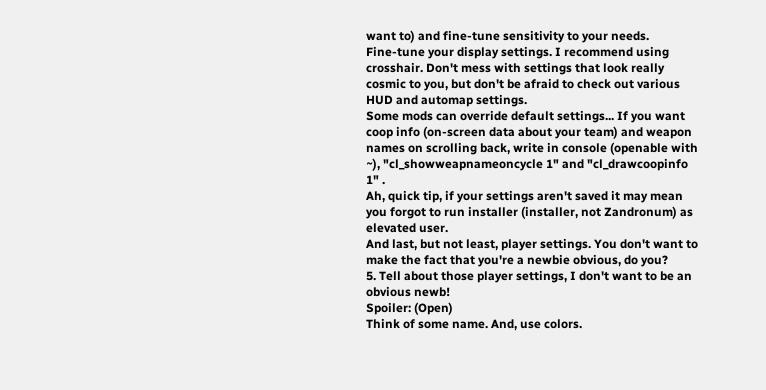want to) and fine-tune sensitivity to your needs.
Fine-tune your display settings. I recommend using crosshair. Don't mess with settings that look really cosmic to you, but don't be afraid to check out various HUD and automap settings.
Some mods can override default settings... If you want coop info (on-screen data about your team) and weapon names on scrolling back, write in console (openable with ~), "cl_showweapnameoncycle 1" and "cl_drawcoopinfo 1" .
Ah, quick tip, if your settings aren't saved it may mean you forgot to run installer (installer, not Zandronum) as elevated user.
And last, but not least, player settings. You don't want to make the fact that you're a newbie obvious, do you?
5. Tell about those player settings, I don't want to be an obvious newb!
Spoiler: (Open)
Think of some name. And, use colors.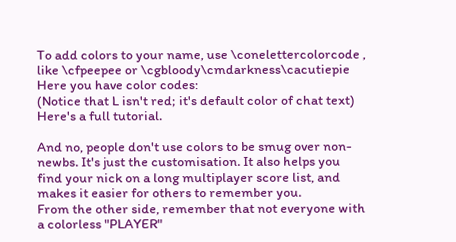To add colors to your name, use \conelettercolorcode , like \cfpeepee or \cgbloody\cmdarkness\cacutiepie
Here you have color codes:
(Notice that L isn't red; it's default color of chat text)
Here's a full tutorial.

And no, people don't use colors to be smug over non-newbs. It's just the customisation. It also helps you find your nick on a long multiplayer score list, and makes it easier for others to remember you.
From the other side, remember that not everyone with a colorless "PLAYER"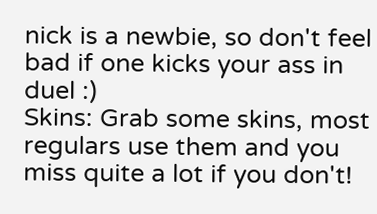nick is a newbie, so don't feel bad if one kicks your ass in duel :)
Skins: Grab some skins, most regulars use them and you miss quite a lot if you don't!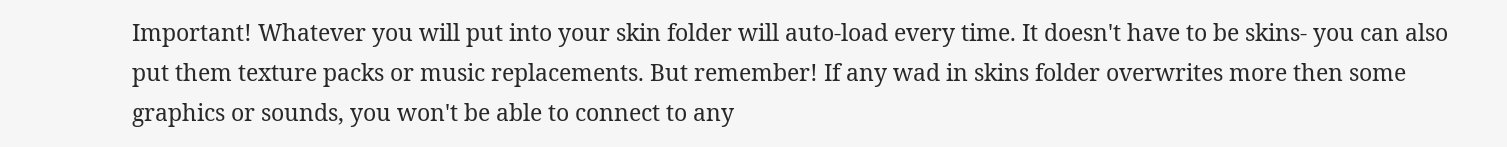Important! Whatever you will put into your skin folder will auto-load every time. It doesn't have to be skins- you can also put them texture packs or music replacements. But remember! If any wad in skins folder overwrites more then some graphics or sounds, you won't be able to connect to any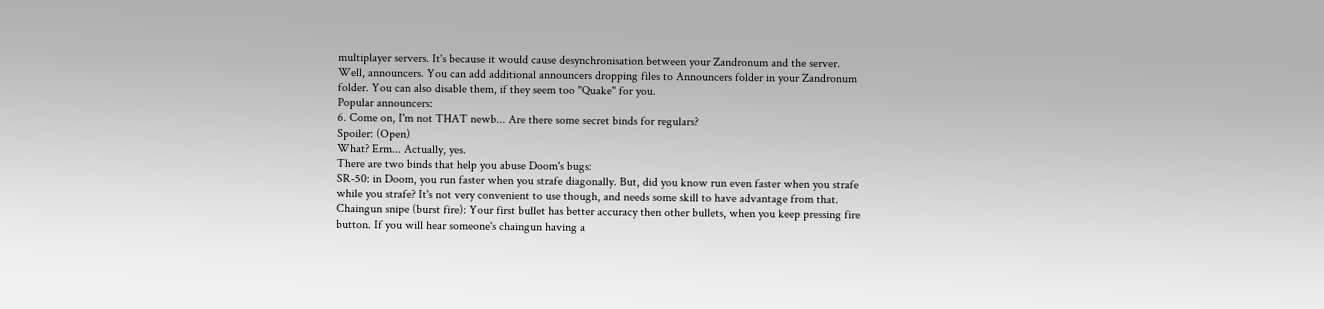multiplayer servers. It's because it would cause desynchronisation between your Zandronum and the server.
Well, announcers. You can add additional announcers dropping files to Announcers folder in your Zandronum folder. You can also disable them, if they seem too "Quake" for you.
Popular announcers:
6. Come on, I'm not THAT newb... Are there some secret binds for regulars?
Spoiler: (Open)
What? Erm... Actually, yes.
There are two binds that help you abuse Doom's bugs:
SR-50: in Doom, you run faster when you strafe diagonally. But, did you know run even faster when you strafe while you strafe? It's not very convenient to use though, and needs some skill to have advantage from that.
Chaingun snipe (burst fire): Your first bullet has better accuracy then other bullets, when you keep pressing fire button. If you will hear someone's chaingun having a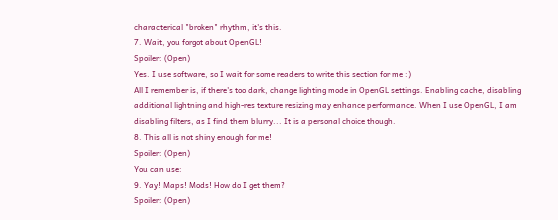characterical "broken" rhythm, it's this.
7. Wait, you forgot about OpenGL!
Spoiler: (Open)
Yes. I use software, so I wait for some readers to write this section for me :)
All I remember is, if there's too dark, change lighting mode in OpenGL settings. Enabling cache, disabling additional lightning and high-res texture resizing may enhance performance. When I use OpenGL, I am disabling filters, as I find them blurry... It is a personal choice though.
8. This all is not shiny enough for me!
Spoiler: (Open)
You can use:
9. Yay! Maps! Mods! How do I get them?
Spoiler: (Open)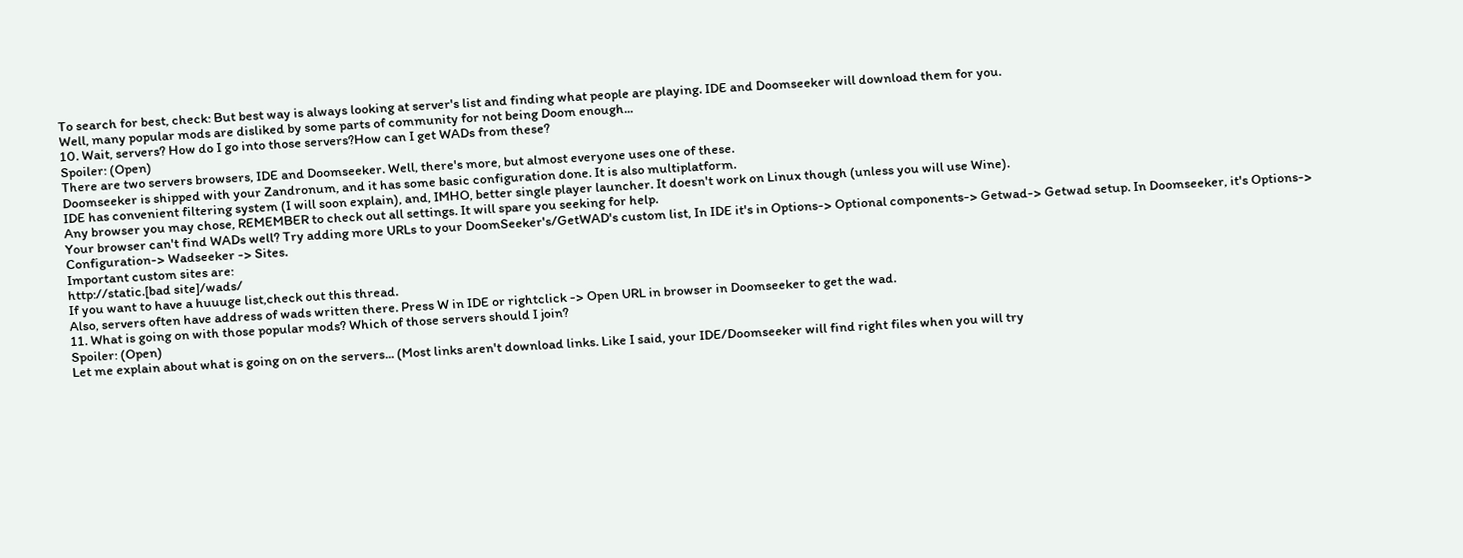To search for best, check: But best way is always looking at server's list and finding what people are playing. IDE and Doomseeker will download them for you.
Well, many popular mods are disliked by some parts of community for not being Doom enough...
10. Wait, servers? How do I go into those servers?How can I get WADs from these?
Spoiler: (Open)
There are two servers browsers, IDE and Doomseeker. Well, there's more, but almost everyone uses one of these.
Doomseeker is shipped with your Zandronum, and it has some basic configuration done. It is also multiplatform.
IDE has convenient filtering system (I will soon explain), and, IMHO, better single player launcher. It doesn't work on Linux though (unless you will use Wine).
Any browser you may chose, REMEMBER to check out all settings. It will spare you seeking for help.
Your browser can't find WADs well? Try adding more URLs to your DoomSeeker's/GetWAD's custom list, In IDE it's in Options-> Optional components-> Getwad-> Getwad setup. In Doomseeker, it's Options-> Configuration-> Wadseeker -> Sites.
Important custom sites are:
http://static.[bad site]/wads/
If you want to have a huuuge list,check out this thread.
Also, servers often have address of wads written there. Press W in IDE or rightclick -> Open URL in browser in Doomseeker to get the wad.
11. What is going on with those popular mods? Which of those servers should I join?
Spoiler: (Open)
Let me explain about what is going on on the servers... (Most links aren't download links. Like I said, your IDE/Doomseeker will find right files when you will try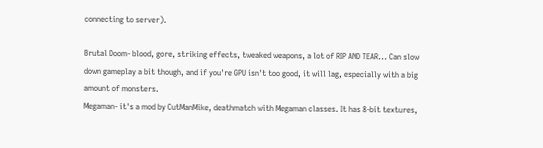connecting to server).

Brutal Doom- blood, gore, striking effects, tweaked weapons, a lot of RIP AND TEAR... Can slow down gameplay a bit though, and if you're GPU isn't too good, it will lag, especially with a big amount of monsters.
Megaman- it's a mod by CutManMike, deathmatch with Megaman classes. It has 8-bit textures,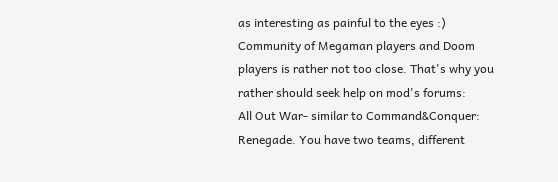as interesting as painful to the eyes :) Community of Megaman players and Doom players is rather not too close. That's why you rather should seek help on mod's forums:
All Out War- similar to Command&Conquer: Renegade. You have two teams, different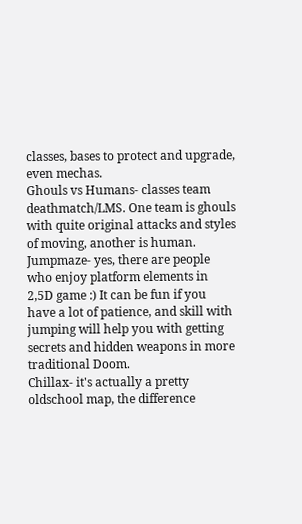classes, bases to protect and upgrade, even mechas.
Ghouls vs Humans- classes team deathmatch/LMS. One team is ghouls with quite original attacks and styles of moving, another is human.
Jumpmaze- yes, there are people who enjoy platform elements in 2,5D game :) It can be fun if you have a lot of patience, and skill with jumping will help you with getting secrets and hidden weapons in more traditional Doom.
Chillax- it's actually a pretty oldschool map, the difference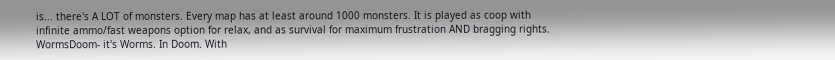is... there's A LOT of monsters. Every map has at least around 1000 monsters. It is played as coop with infinite ammo/fast weapons option for relax, and as survival for maximum frustration AND bragging rights.
WormsDoom- it's Worms. In Doom. With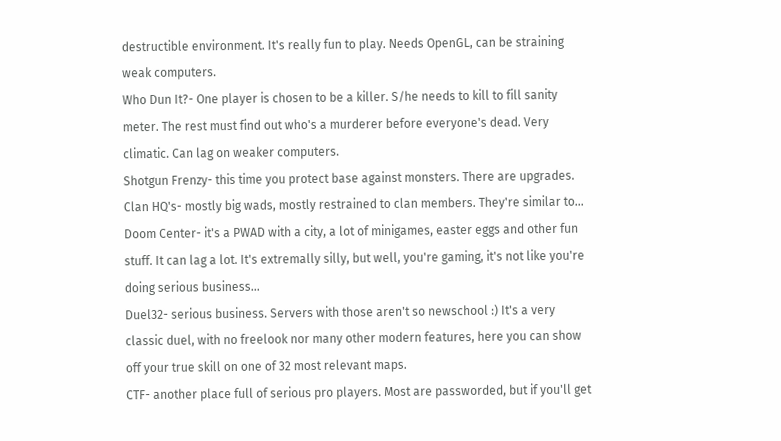destructible environment. It's really fun to play. Needs OpenGL, can be straining weak computers.
Who Dun It?- One player is chosen to be a killer. S/he needs to kill to fill sanity meter. The rest must find out who's a murderer before everyone's dead. Very climatic. Can lag on weaker computers.
Shotgun Frenzy- this time you protect base against monsters. There are upgrades.
Clan HQ's- mostly big wads, mostly restrained to clan members. They're similar to...
Doom Center- it's a PWAD with a city, a lot of minigames, easter eggs and other fun stuff. It can lag a lot. It's extremally silly, but well, you're gaming, it's not like you're doing serious business...
Duel32- serious business. Servers with those aren't so newschool :) It's a very classic duel, with no freelook nor many other modern features, here you can show off your true skill on one of 32 most relevant maps.
CTF- another place full of serious pro players. Most are passworded, but if you'll get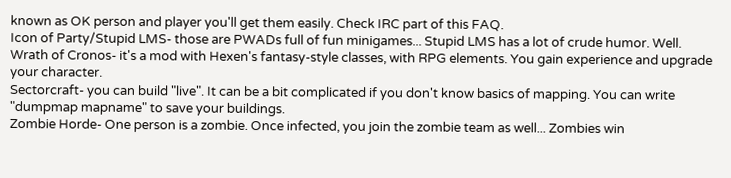known as OK person and player you'll get them easily. Check IRC part of this FAQ.
Icon of Party/Stupid LMS- those are PWADs full of fun minigames... Stupid LMS has a lot of crude humor. Well.
Wrath of Cronos- it's a mod with Hexen's fantasy-style classes, with RPG elements. You gain experience and upgrade your character.
Sectorcraft- you can build "live". It can be a bit complicated if you don't know basics of mapping. You can write "dumpmap mapname" to save your buildings.
Zombie Horde- One person is a zombie. Once infected, you join the zombie team as well... Zombies win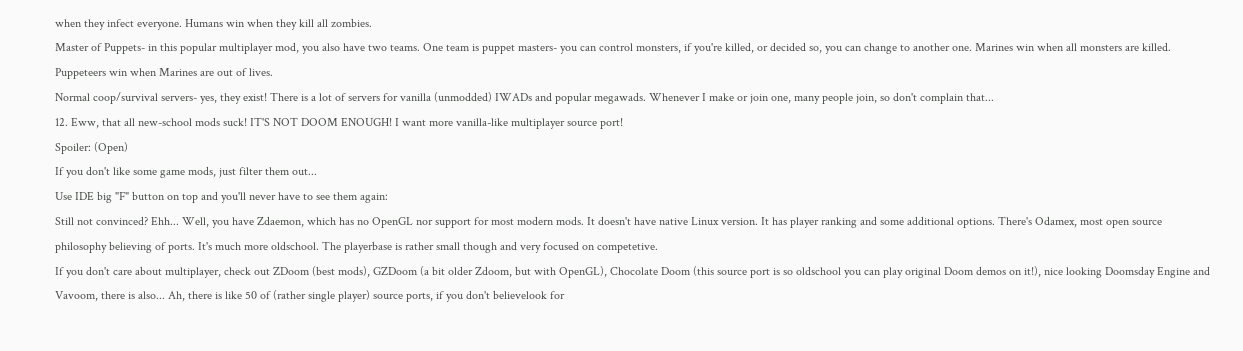when they infect everyone. Humans win when they kill all zombies.
Master of Puppets- in this popular multiplayer mod, you also have two teams. One team is puppet masters- you can control monsters, if you're killed, or decided so, you can change to another one. Marines win when all monsters are killed. Puppeteers win when Marines are out of lives.
Normal coop/survival servers- yes, they exist! There is a lot of servers for vanilla (unmodded) IWADs and popular megawads. Whenever I make or join one, many people join, so don't complain that...
12. Eww, that all new-school mods suck! IT'S NOT DOOM ENOUGH! I want more vanilla-like multiplayer source port!
Spoiler: (Open)
If you don't like some game mods, just filter them out...
Use IDE big "F" button on top and you'll never have to see them again:
Still not convinced? Ehh... Well, you have Zdaemon, which has no OpenGL nor support for most modern mods. It doesn't have native Linux version. It has player ranking and some additional options. There's Odamex, most open source philosophy believing of ports. It's much more oldschool. The playerbase is rather small though and very focused on competetive.
If you don't care about multiplayer, check out ZDoom (best mods), GZDoom (a bit older Zdoom, but with OpenGL), Chocolate Doom (this source port is so oldschool you can play original Doom demos on it!), nice looking Doomsday Engine and Vavoom, there is also... Ah, there is like 50 of (rather single player) source ports, if you don't believelook for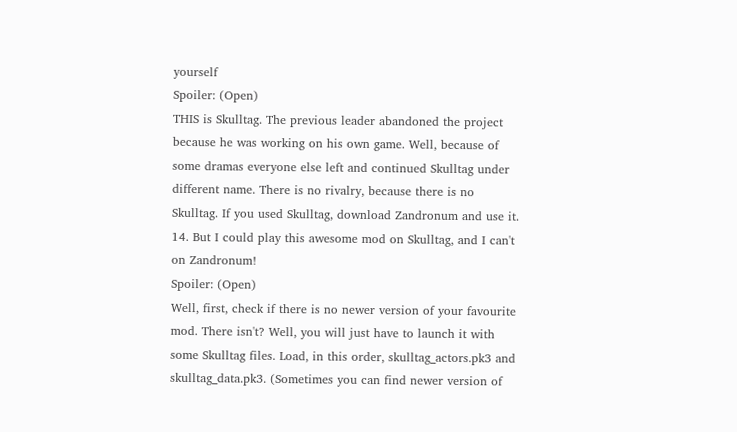yourself
Spoiler: (Open)
THIS is Skulltag. The previous leader abandoned the project because he was working on his own game. Well, because of some dramas everyone else left and continued Skulltag under different name. There is no rivalry, because there is no Skulltag. If you used Skulltag, download Zandronum and use it.
14. But I could play this awesome mod on Skulltag, and I can't on Zandronum!
Spoiler: (Open)
Well, first, check if there is no newer version of your favourite mod. There isn't? Well, you will just have to launch it with some Skulltag files. Load, in this order, skulltag_actors.pk3 and skulltag_data.pk3. (Sometimes you can find newer version of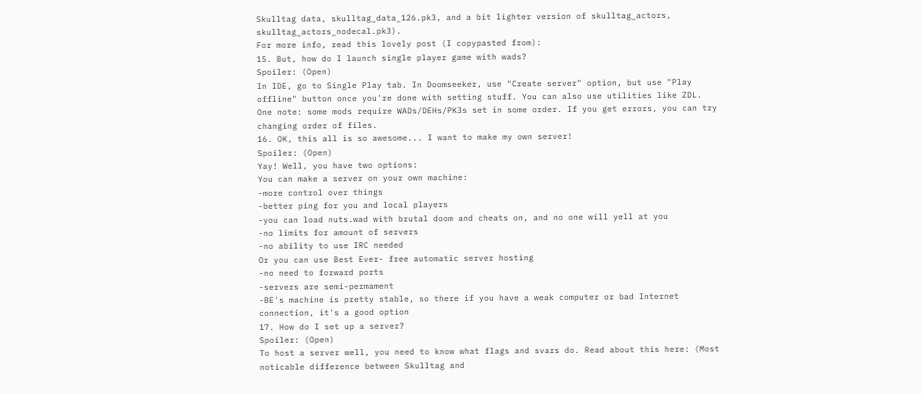Skulltag data, skulltag_data_126.pk3, and a bit lighter version of skulltag_actors, skulltag_actors_nodecal.pk3).
For more info, read this lovely post (I copypasted from):
15. But, how do I launch single player game with wads?
Spoiler: (Open)
In IDE, go to Single Play tab. In Doomseeker, use "Create server" option, but use "Play offline" button once you're done with setting stuff. You can also use utilities like ZDL.
One note: some mods require WADs/DEHs/PK3s set in some order. If you get errors, you can try changing order of files.
16. OK, this all is so awesome... I want to make my own server!
Spoiler: (Open)
Yay! Well, you have two options:
You can make a server on your own machine:
-more control over things
-better ping for you and local players
-you can load nuts.wad with brutal doom and cheats on, and no one will yell at you
-no limits for amount of servers
-no ability to use IRC needed
Or you can use Best Ever- free automatic server hosting
-no need to forward ports
-servers are semi-permament
-BE's machine is pretty stable, so there if you have a weak computer or bad Internet connection, it's a good option
17. How do I set up a server?
Spoiler: (Open)
To host a server well, you need to know what flags and svars do. Read about this here: (Most noticable difference between Skulltag and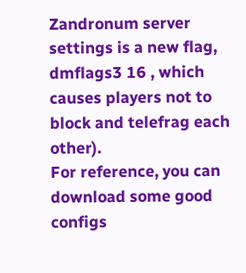Zandronum server settings is a new flag, dmflags3 16 , which causes players not to block and telefrag each other).
For reference, you can download some good configs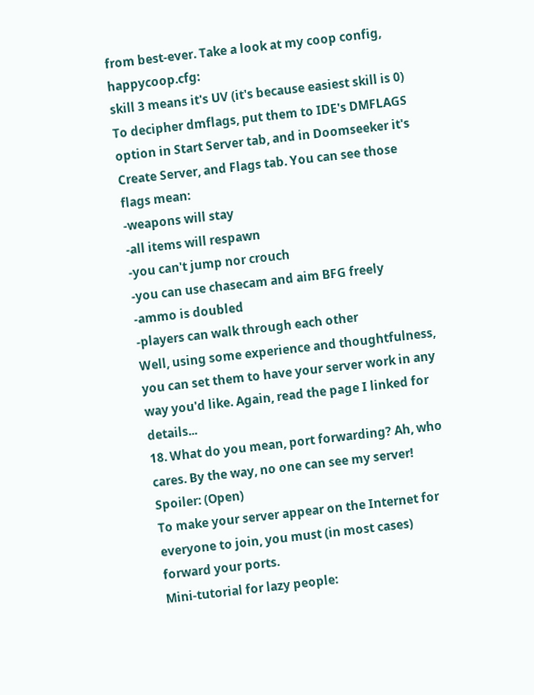from best-ever. Take a look at my coop config, happycoop.cfg:
skill 3 means it's UV (it's because easiest skill is 0)
To decipher dmflags, put them to IDE's DMFLAGS option in Start Server tab, and in Doomseeker it's Create Server, and Flags tab. You can see those flags mean:
-weapons will stay
-all items will respawn
-you can't jump nor crouch
-you can use chasecam and aim BFG freely
-ammo is doubled
-players can walk through each other
Well, using some experience and thoughtfulness, you can set them to have your server work in any way you'd like. Again, read the page I linked for details...
18. What do you mean, port forwarding? Ah, who cares. By the way, no one can see my server!
Spoiler: (Open)
To make your server appear on the Internet for everyone to join, you must (in most cases) forward your ports.
Mini-tutorial for lazy people: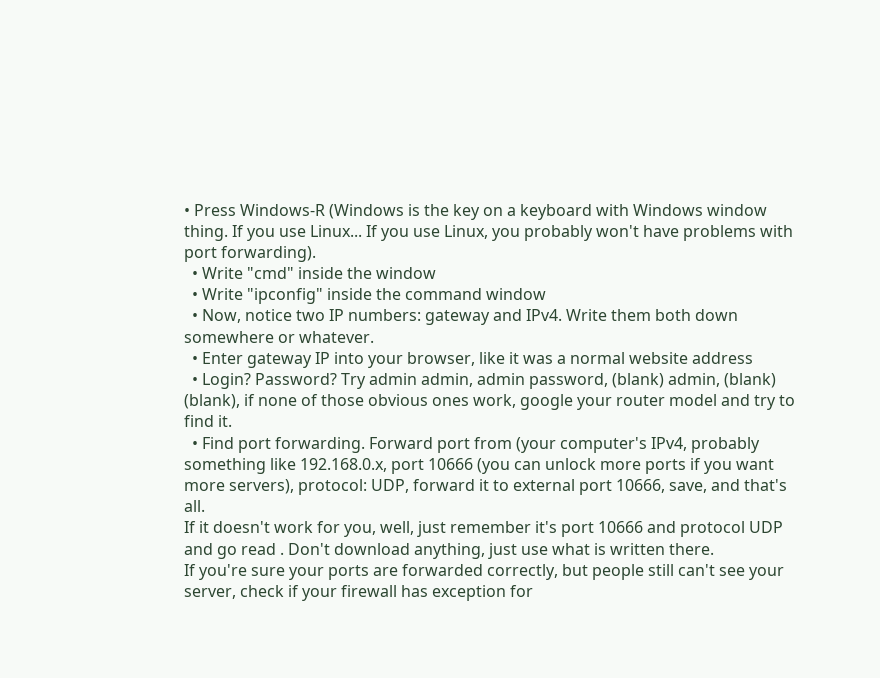• Press Windows-R (Windows is the key on a keyboard with Windows window thing. If you use Linux... If you use Linux, you probably won't have problems with port forwarding).
  • Write "cmd" inside the window
  • Write "ipconfig" inside the command window
  • Now, notice two IP numbers: gateway and IPv4. Write them both down somewhere or whatever.
  • Enter gateway IP into your browser, like it was a normal website address
  • Login? Password? Try admin admin, admin password, (blank) admin, (blank) (blank), if none of those obvious ones work, google your router model and try to find it.
  • Find port forwarding. Forward port from (your computer's IPv4, probably something like 192.168.0.x, port 10666 (you can unlock more ports if you want more servers), protocol: UDP, forward it to external port 10666, save, and that's all.
If it doesn't work for you, well, just remember it's port 10666 and protocol UDP and go read . Don't download anything, just use what is written there.
If you're sure your ports are forwarded correctly, but people still can't see your server, check if your firewall has exception for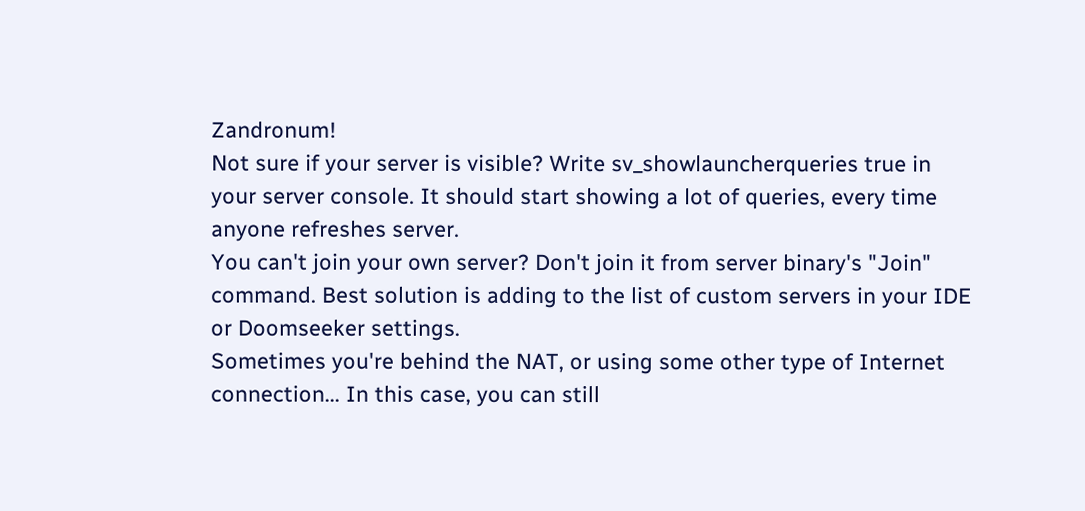Zandronum!
Not sure if your server is visible? Write sv_showlauncherqueries true in your server console. It should start showing a lot of queries, every time anyone refreshes server.
You can't join your own server? Don't join it from server binary's "Join" command. Best solution is adding to the list of custom servers in your IDE or Doomseeker settings.
Sometimes you're behind the NAT, or using some other type of Internet connection... In this case, you can still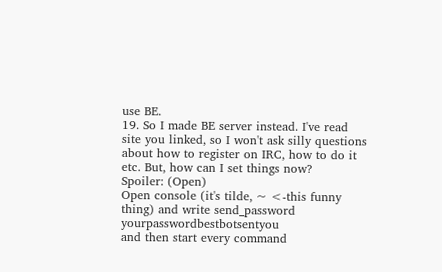use BE.
19. So I made BE server instead. I've read site you linked, so I won't ask silly questions about how to register on IRC, how to do it etc. But, how can I set things now?
Spoiler: (Open)
Open console (it's tilde, ~ <-this funny thing) and write send_password yourpasswordbestbotsentyou
and then start every command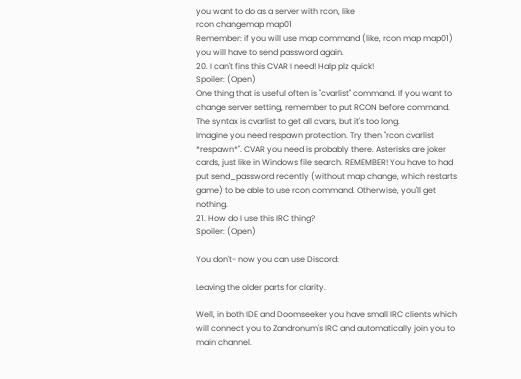you want to do as a server with rcon, like
rcon changemap map01
Remember: if you will use map command (like, rcon map map01) you will have to send password again.
20. I can't fins this CVAR I need! Halp plz quick!
Spoiler: (Open)
One thing that is useful often is "cvarlist" command. If you want to change server setting, remember to put RCON before command.
The syntax is cvarlist to get all cvars, but it's too long.
Imagine you need respawn protection. Try then "rcon cvarlist *respawn*". CVAR you need is probably there. Asterisks are joker cards, just like in Windows file search. REMEMBER! You have to had put send_password recently (without map change, which restarts game) to be able to use rcon command. Otherwise, you'll get nothing.
21. How do I use this IRC thing?
Spoiler: (Open)

You don't- now you can use Discord:

Leaving the older parts for clarity.

Well, in both IDE and Doomseeker you have small IRC clients which will connect you to Zandronum's IRC and automatically join you to main channel.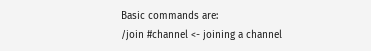Basic commands are:
/join #channel <- joining a channel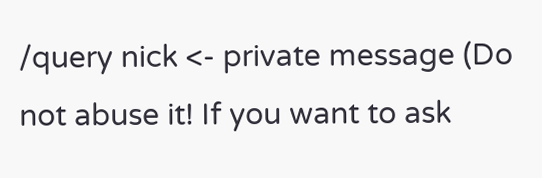/query nick <- private message (Do not abuse it! If you want to ask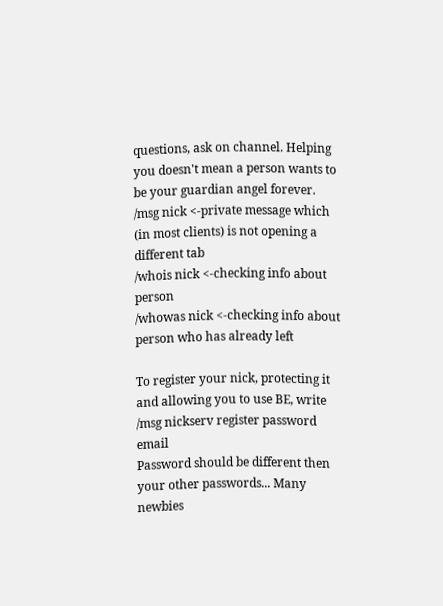questions, ask on channel. Helping you doesn't mean a person wants to be your guardian angel forever.
/msg nick <-private message which (in most clients) is not opening a different tab
/whois nick <-checking info about person
/whowas nick <-checking info about person who has already left

To register your nick, protecting it and allowing you to use BE, write
/msg nickserv register password email
Password should be different then your other passwords... Many newbies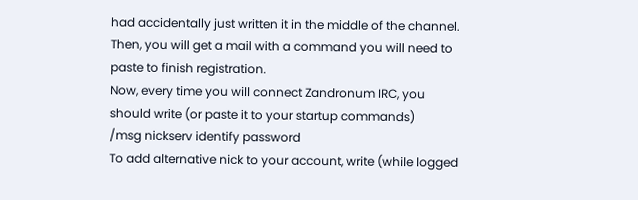had accidentally just written it in the middle of the channel.
Then, you will get a mail with a command you will need to paste to finish registration.
Now, every time you will connect Zandronum IRC, you should write (or paste it to your startup commands)
/msg nickserv identify password
To add alternative nick to your account, write (while logged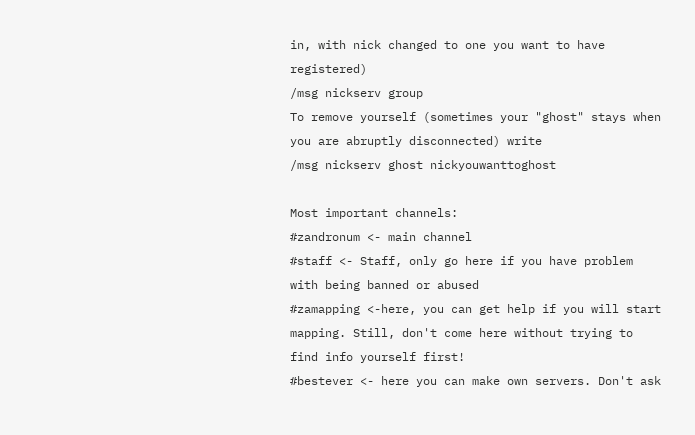in, with nick changed to one you want to have registered)
/msg nickserv group
To remove yourself (sometimes your "ghost" stays when you are abruptly disconnected) write
/msg nickserv ghost nickyouwanttoghost

Most important channels:
#zandronum <- main channel
#staff <- Staff, only go here if you have problem with being banned or abused
#zamapping <-here, you can get help if you will start mapping. Still, don't come here without trying to find info yourself first!
#bestever <- here you can make own servers. Don't ask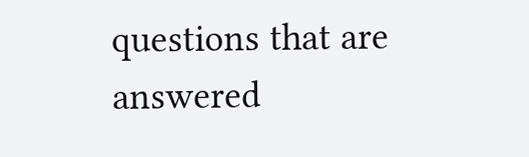questions that are answered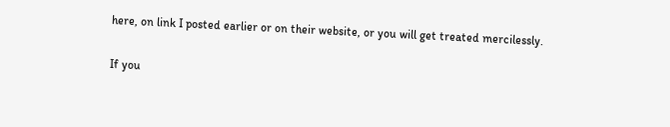here, on link I posted earlier or on their website, or you will get treated mercilessly.

If you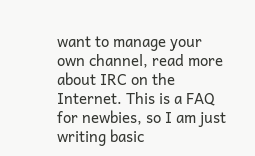want to manage your own channel, read more about IRC on the Internet. This is a FAQ for newbies, so I am just writing basic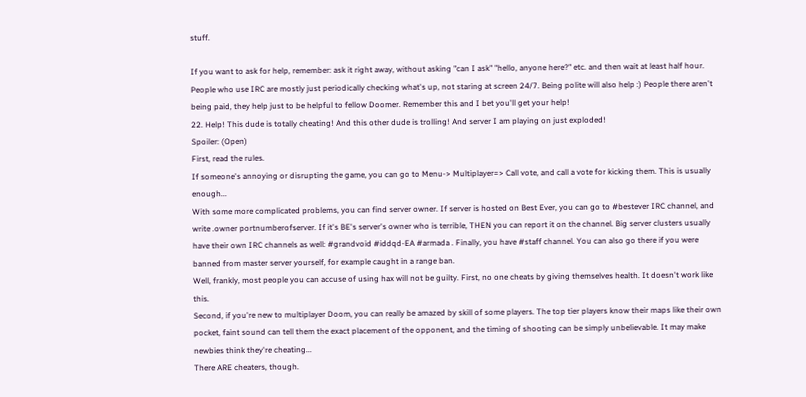stuff.

If you want to ask for help, remember: ask it right away, without asking "can I ask" "hello, anyone here?" etc. and then wait at least half hour. People who use IRC are mostly just periodically checking what's up, not staring at screen 24/7. Being polite will also help :) People there aren't being paid, they help just to be helpful to fellow Doomer. Remember this and I bet you'll get your help!
22. Help! This dude is totally cheating! And this other dude is trolling! And server I am playing on just exploded!
Spoiler: (Open)
First, read the rules.
If someone's annoying or disrupting the game, you can go to Menu-> Multiplayer=> Call vote, and call a vote for kicking them. This is usually enough...
With some more complicated problems, you can find server owner. If server is hosted on Best Ever, you can go to #bestever IRC channel, and write .owner portnumberofserver. If it's BE's server's owner who is terrible, THEN you can report it on the channel. Big server clusters usually have their own IRC channels as well: #grandvoid #iddqd-EA #armada . Finally, you have #staff channel. You can also go there if you were banned from master server yourself, for example caught in a range ban.
Well, frankly, most people you can accuse of using hax will not be guilty. First, no one cheats by giving themselves health. It doesn't work like this.
Second, if you're new to multiplayer Doom, you can really be amazed by skill of some players. The top tier players know their maps like their own pocket, faint sound can tell them the exact placement of the opponent, and the timing of shooting can be simply unbelievable. It may make newbies think they're cheating...
There ARE cheaters, though.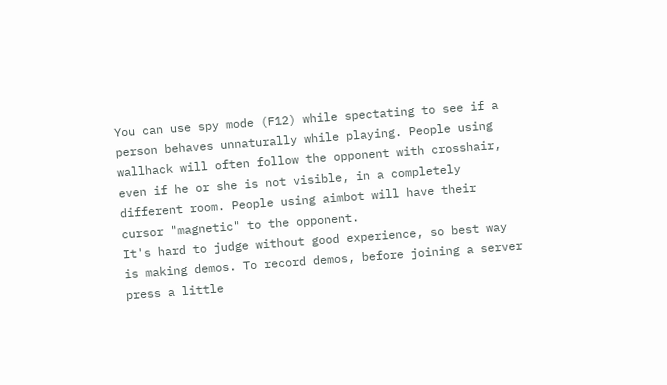You can use spy mode (F12) while spectating to see if a person behaves unnaturally while playing. People using wallhack will often follow the opponent with crosshair, even if he or she is not visible, in a completely different room. People using aimbot will have their cursor "magnetic" to the opponent.
It's hard to judge without good experience, so best way is making demos. To record demos, before joining a server press a little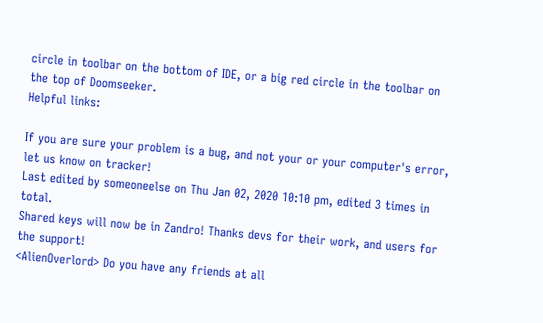circle in toolbar on the bottom of IDE, or a big red circle in the toolbar on the top of Doomseeker.
Helpful links:

If you are sure your problem is a bug, and not your or your computer's error, let us know on tracker!
Last edited by someoneelse on Thu Jan 02, 2020 10:10 pm, edited 3 times in total.
Shared keys will now be in Zandro! Thanks devs for their work, and users for the support!
<AlienOverlord> Do you have any friends at all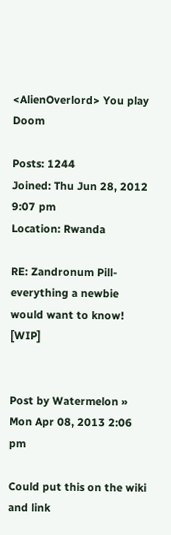<AlienOverlord> You play Doom

Posts: 1244
Joined: Thu Jun 28, 2012 9:07 pm
Location: Rwanda

RE: Zandronum Pill- everything a newbie would want to know! [WIP]


Post by Watermelon » Mon Apr 08, 2013 2:06 pm

Could put this on the wiki and link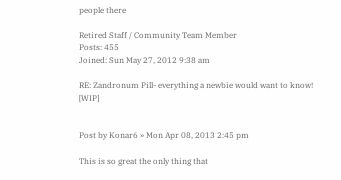people there

Retired Staff / Community Team Member
Posts: 455
Joined: Sun May 27, 2012 9:38 am

RE: Zandronum Pill- everything a newbie would want to know! [WIP]


Post by Konar6 » Mon Apr 08, 2013 2:45 pm

This is so great the only thing that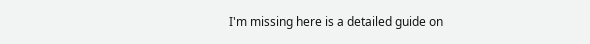I'm missing here is a detailed guide on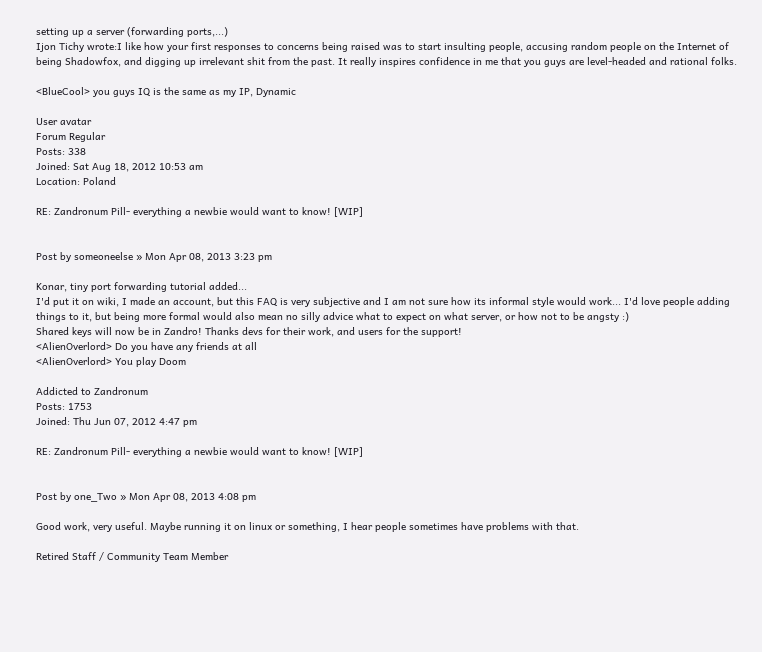setting up a server (forwarding ports,...)
Ijon Tichy wrote:I like how your first responses to concerns being raised was to start insulting people, accusing random people on the Internet of being Shadowfox, and digging up irrelevant shit from the past. It really inspires confidence in me that you guys are level-headed and rational folks.

<BlueCool> you guys IQ is the same as my IP, Dynamic

User avatar
Forum Regular
Posts: 338
Joined: Sat Aug 18, 2012 10:53 am
Location: Poland

RE: Zandronum Pill- everything a newbie would want to know! [WIP]


Post by someoneelse » Mon Apr 08, 2013 3:23 pm

Konar, tiny port forwarding tutorial added...
I'd put it on wiki, I made an account, but this FAQ is very subjective and I am not sure how its informal style would work... I'd love people adding things to it, but being more formal would also mean no silly advice what to expect on what server, or how not to be angsty :)
Shared keys will now be in Zandro! Thanks devs for their work, and users for the support!
<AlienOverlord> Do you have any friends at all
<AlienOverlord> You play Doom

Addicted to Zandronum
Posts: 1753
Joined: Thu Jun 07, 2012 4:47 pm

RE: Zandronum Pill- everything a newbie would want to know! [WIP]


Post by one_Two » Mon Apr 08, 2013 4:08 pm

Good work, very useful. Maybe running it on linux or something, I hear people sometimes have problems with that.

Retired Staff / Community Team Member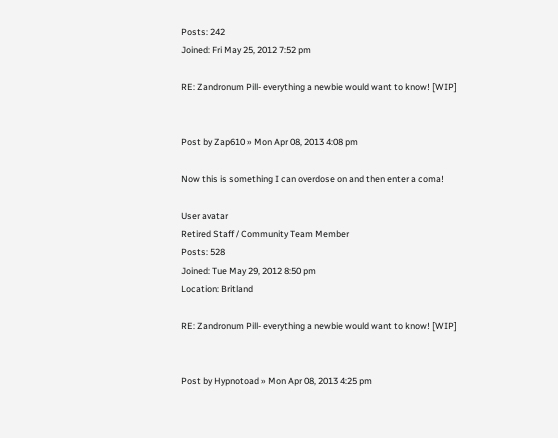Posts: 242
Joined: Fri May 25, 2012 7:52 pm

RE: Zandronum Pill- everything a newbie would want to know! [WIP]


Post by Zap610 » Mon Apr 08, 2013 4:08 pm

Now this is something I can overdose on and then enter a coma!

User avatar
Retired Staff / Community Team Member
Posts: 528
Joined: Tue May 29, 2012 8:50 pm
Location: Britland

RE: Zandronum Pill- everything a newbie would want to know! [WIP]


Post by Hypnotoad » Mon Apr 08, 2013 4:25 pm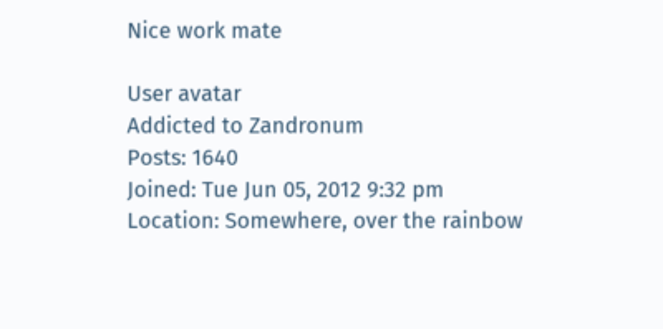Nice work mate

User avatar
Addicted to Zandronum
Posts: 1640
Joined: Tue Jun 05, 2012 9:32 pm
Location: Somewhere, over the rainbow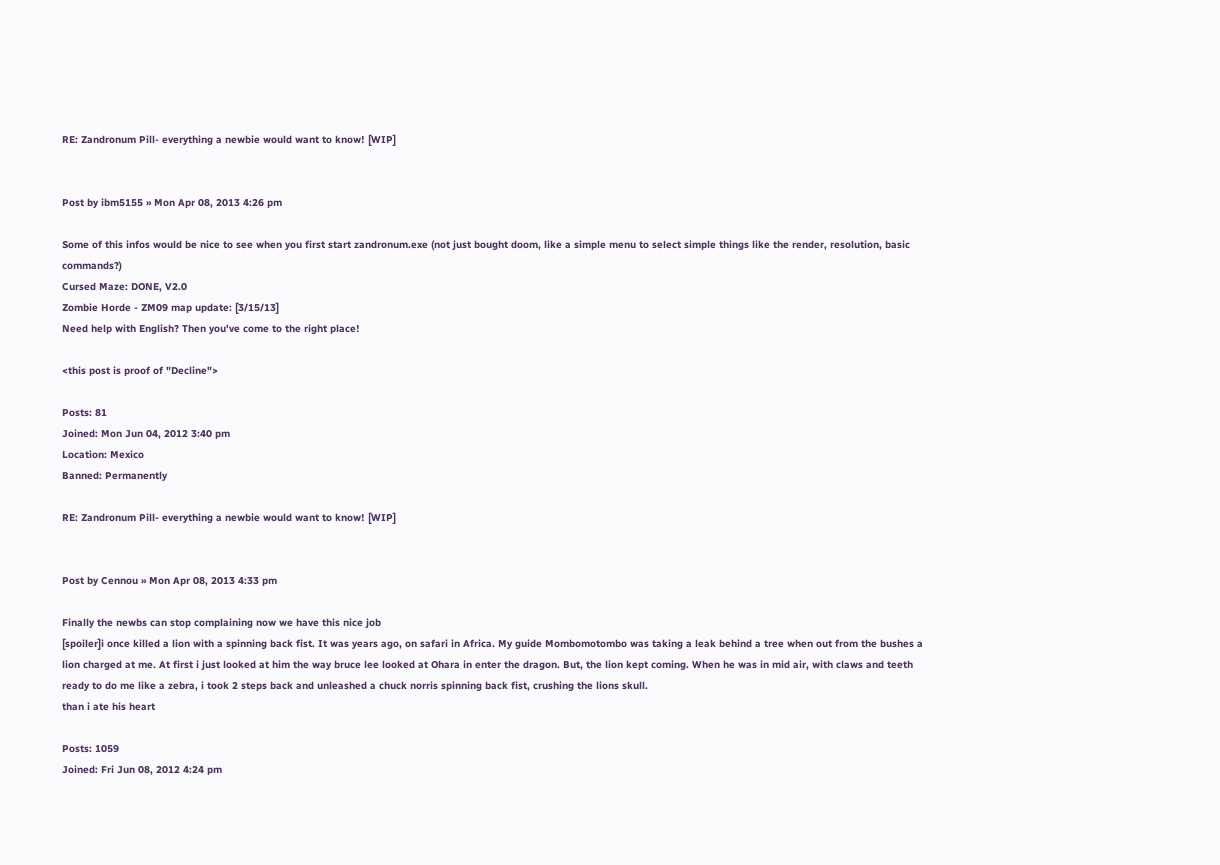RE: Zandronum Pill- everything a newbie would want to know! [WIP]


Post by ibm5155 » Mon Apr 08, 2013 4:26 pm

Some of this infos would be nice to see when you first start zandronum.exe (not just bought doom, like a simple menu to select simple things like the render, resolution, basic commands?)
Cursed Maze: DONE, V2.0
Zombie Horde - ZM09 map update: [3/15/13]
Need help with English? Then you've come to the right place!

<this post is proof of "Decline">

Posts: 81
Joined: Mon Jun 04, 2012 3:40 pm
Location: Mexico
Banned: Permanently

RE: Zandronum Pill- everything a newbie would want to know! [WIP]


Post by Cennou » Mon Apr 08, 2013 4:33 pm

Finally the newbs can stop complaining now we have this nice job
[spoiler]i once killed a lion with a spinning back fist. It was years ago, on safari in Africa. My guide Mombomotombo was taking a leak behind a tree when out from the bushes a lion charged at me. At first i just looked at him the way bruce lee looked at Ohara in enter the dragon. But, the lion kept coming. When he was in mid air, with claws and teeth ready to do me like a zebra, i took 2 steps back and unleashed a chuck norris spinning back fist, crushing the lions skull.
than i ate his heart

Posts: 1059
Joined: Fri Jun 08, 2012 4:24 pm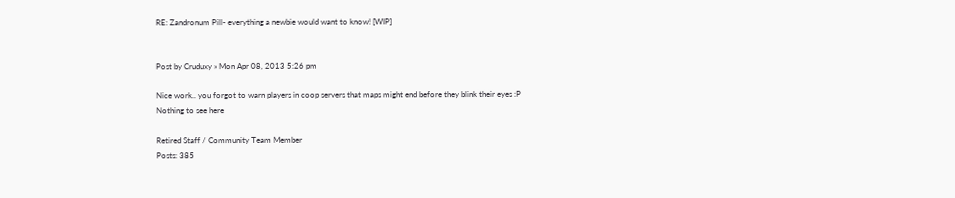RE: Zandronum Pill- everything a newbie would want to know! [WIP]


Post by Cruduxy » Mon Apr 08, 2013 5:26 pm

Nice work.. you forgot to warn players in coop servers that maps might end before they blink their eyes :P
Nothing to see here

Retired Staff / Community Team Member
Posts: 385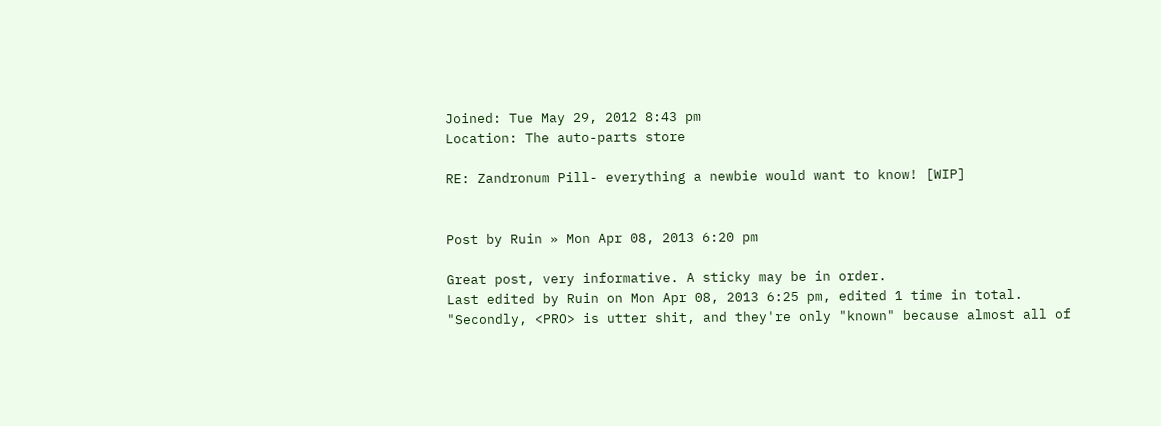Joined: Tue May 29, 2012 8:43 pm
Location: The auto-parts store

RE: Zandronum Pill- everything a newbie would want to know! [WIP]


Post by Ruin » Mon Apr 08, 2013 6:20 pm

Great post, very informative. A sticky may be in order.
Last edited by Ruin on Mon Apr 08, 2013 6:25 pm, edited 1 time in total.
"Secondly, <PRO> is utter shit, and they're only "known" because almost all of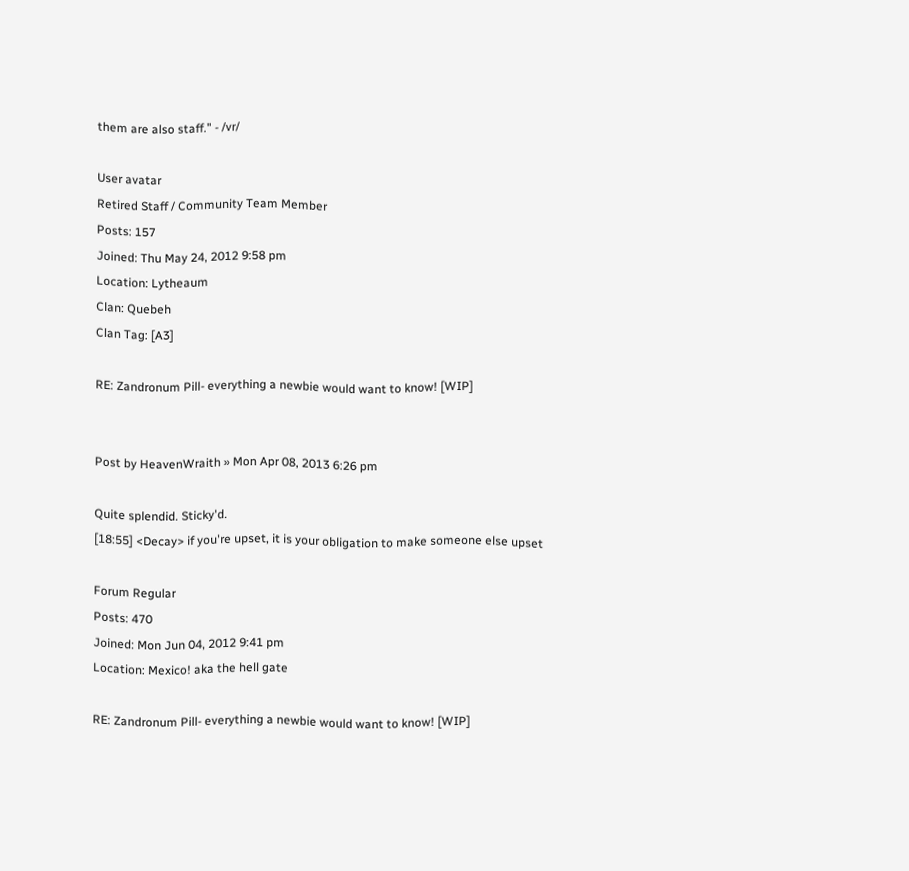them are also staff." - /vr/

User avatar
Retired Staff / Community Team Member
Posts: 157
Joined: Thu May 24, 2012 9:58 pm
Location: Lytheaum
Clan: Quebeh
Clan Tag: [A3]

RE: Zandronum Pill- everything a newbie would want to know! [WIP]


Post by HeavenWraith » Mon Apr 08, 2013 6:26 pm

Quite splendid. Sticky'd.
[18:55] <Decay> if you're upset, it is your obligation to make someone else upset

Forum Regular
Posts: 470
Joined: Mon Jun 04, 2012 9:41 pm
Location: Mexico! aka the hell gate

RE: Zandronum Pill- everything a newbie would want to know! [WIP]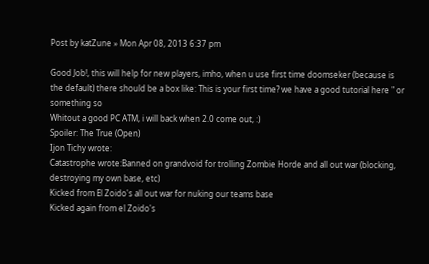Post by katZune » Mon Apr 08, 2013 6:37 pm

Good Job!, this will help for new players, imho, when u use first time doomseker (because is the default) there should be a box like: This is your first time? we have a good tutorial here " or something so
Whitout a good PC ATM, i will back when 2.0 come out, :)
Spoiler: The True (Open)
Ijon Tichy wrote:
Catastrophe wrote:Banned on grandvoid for trolling Zombie Horde and all out war (blocking, destroying my own base, etc)
Kicked from El Zoido's all out war for nuking our teams base
Kicked again from el Zoido's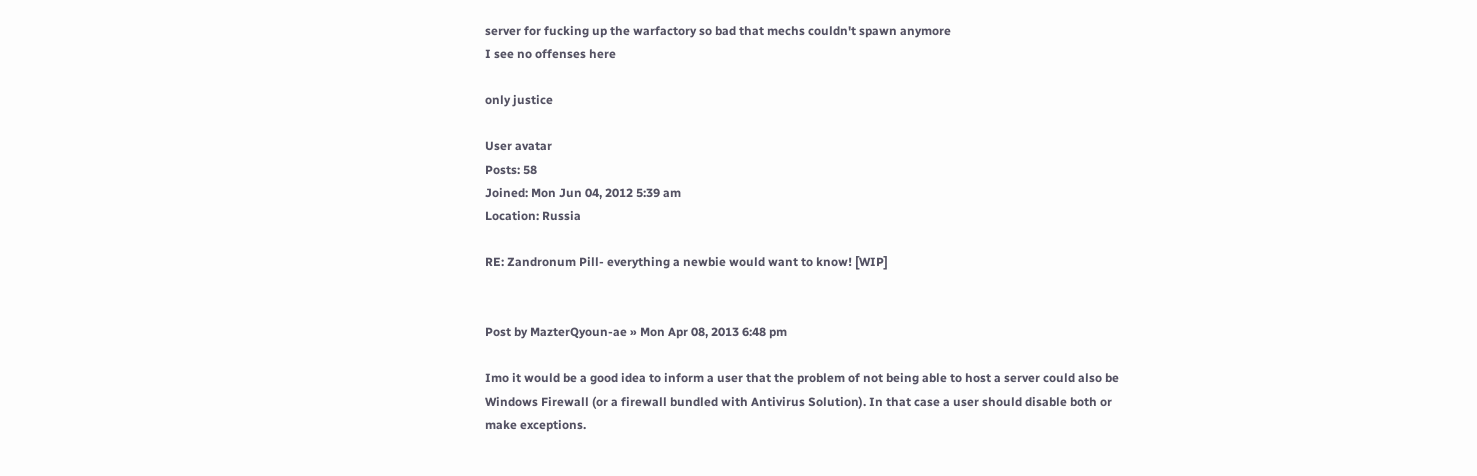server for fucking up the warfactory so bad that mechs couldn't spawn anymore
I see no offenses here

only justice

User avatar
Posts: 58
Joined: Mon Jun 04, 2012 5:39 am
Location: Russia

RE: Zandronum Pill- everything a newbie would want to know! [WIP]


Post by MazterQyoun-ae » Mon Apr 08, 2013 6:48 pm

Imo it would be a good idea to inform a user that the problem of not being able to host a server could also be Windows Firewall (or a firewall bundled with Antivirus Solution). In that case a user should disable both or make exceptions.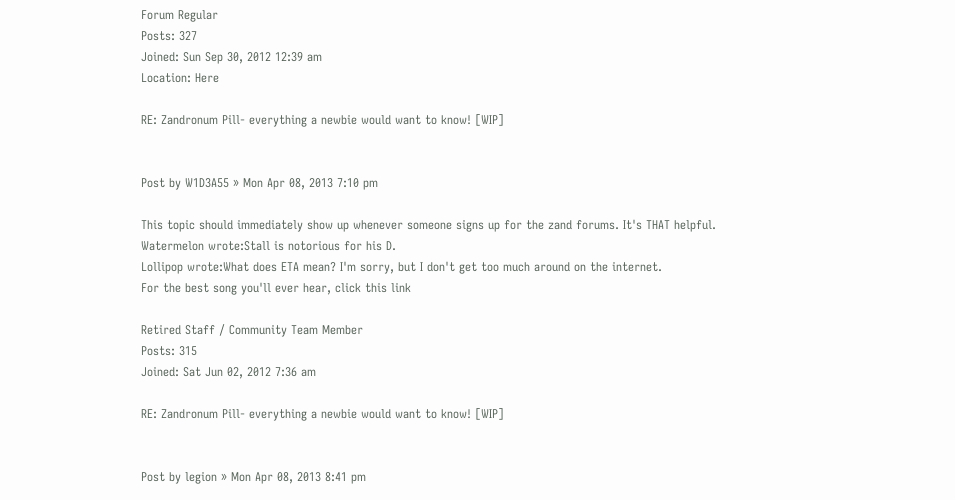Forum Regular
Posts: 327
Joined: Sun Sep 30, 2012 12:39 am
Location: Here

RE: Zandronum Pill- everything a newbie would want to know! [WIP]


Post by W1D3A55 » Mon Apr 08, 2013 7:10 pm

This topic should immediately show up whenever someone signs up for the zand forums. It's THAT helpful.
Watermelon wrote:Stall is notorious for his D.
Lollipop wrote:What does ETA mean? I'm sorry, but I don't get too much around on the internet.
For the best song you'll ever hear, click this link

Retired Staff / Community Team Member
Posts: 315
Joined: Sat Jun 02, 2012 7:36 am

RE: Zandronum Pill- everything a newbie would want to know! [WIP]


Post by legion » Mon Apr 08, 2013 8:41 pm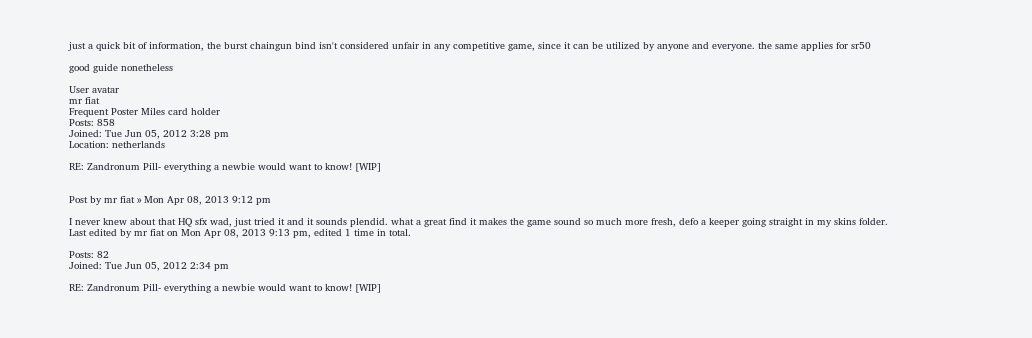just a quick bit of information, the burst chaingun bind isn't considered unfair in any competitive game, since it can be utilized by anyone and everyone. the same applies for sr50

good guide nonetheless

User avatar
mr fiat
Frequent Poster Miles card holder
Posts: 858
Joined: Tue Jun 05, 2012 3:28 pm
Location: netherlands

RE: Zandronum Pill- everything a newbie would want to know! [WIP]


Post by mr fiat » Mon Apr 08, 2013 9:12 pm

I never knew about that HQ sfx wad, just tried it and it sounds plendid. what a great find it makes the game sound so much more fresh, defo a keeper going straight in my skins folder.
Last edited by mr fiat on Mon Apr 08, 2013 9:13 pm, edited 1 time in total.

Posts: 82
Joined: Tue Jun 05, 2012 2:34 pm

RE: Zandronum Pill- everything a newbie would want to know! [WIP]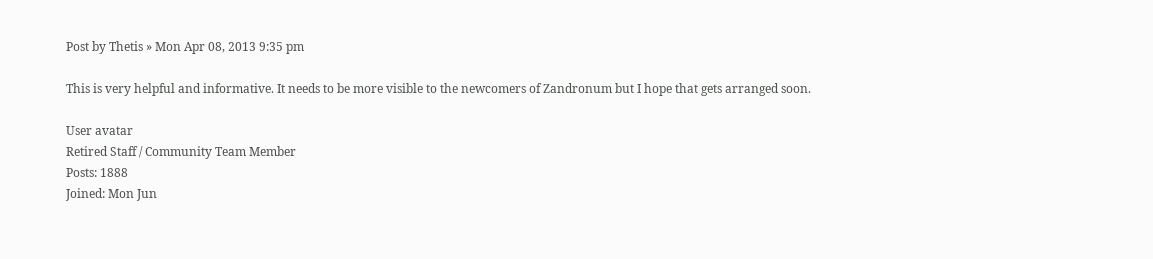Post by Thetis » Mon Apr 08, 2013 9:35 pm

This is very helpful and informative. It needs to be more visible to the newcomers of Zandronum but I hope that gets arranged soon.

User avatar
Retired Staff / Community Team Member
Posts: 1888
Joined: Mon Jun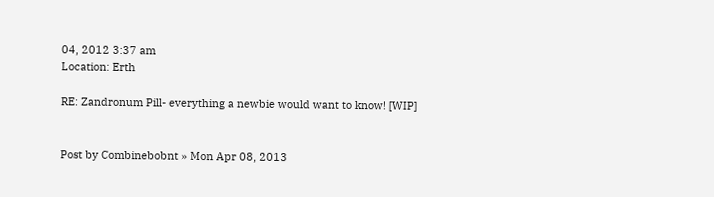04, 2012 3:37 am
Location: Erth

RE: Zandronum Pill- everything a newbie would want to know! [WIP]


Post by Combinebobnt » Mon Apr 08, 2013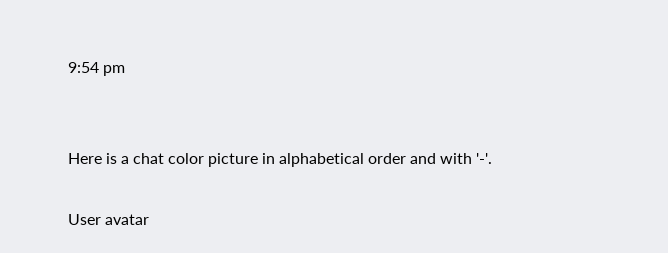9:54 pm


Here is a chat color picture in alphabetical order and with '-'.

User avatar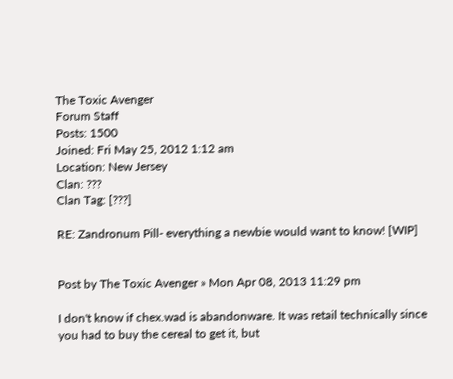The Toxic Avenger
Forum Staff
Posts: 1500
Joined: Fri May 25, 2012 1:12 am
Location: New Jersey
Clan: ???
Clan Tag: [???]

RE: Zandronum Pill- everything a newbie would want to know! [WIP]


Post by The Toxic Avenger » Mon Apr 08, 2013 11:29 pm

I don't know if chex.wad is abandonware. It was retail technically since you had to buy the cereal to get it, but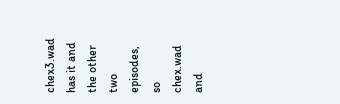chex3.wad has it and the other two episodes, so chex.wad and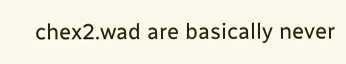chex2.wad are basically never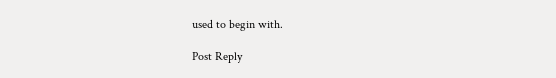used to begin with.

Post Reply